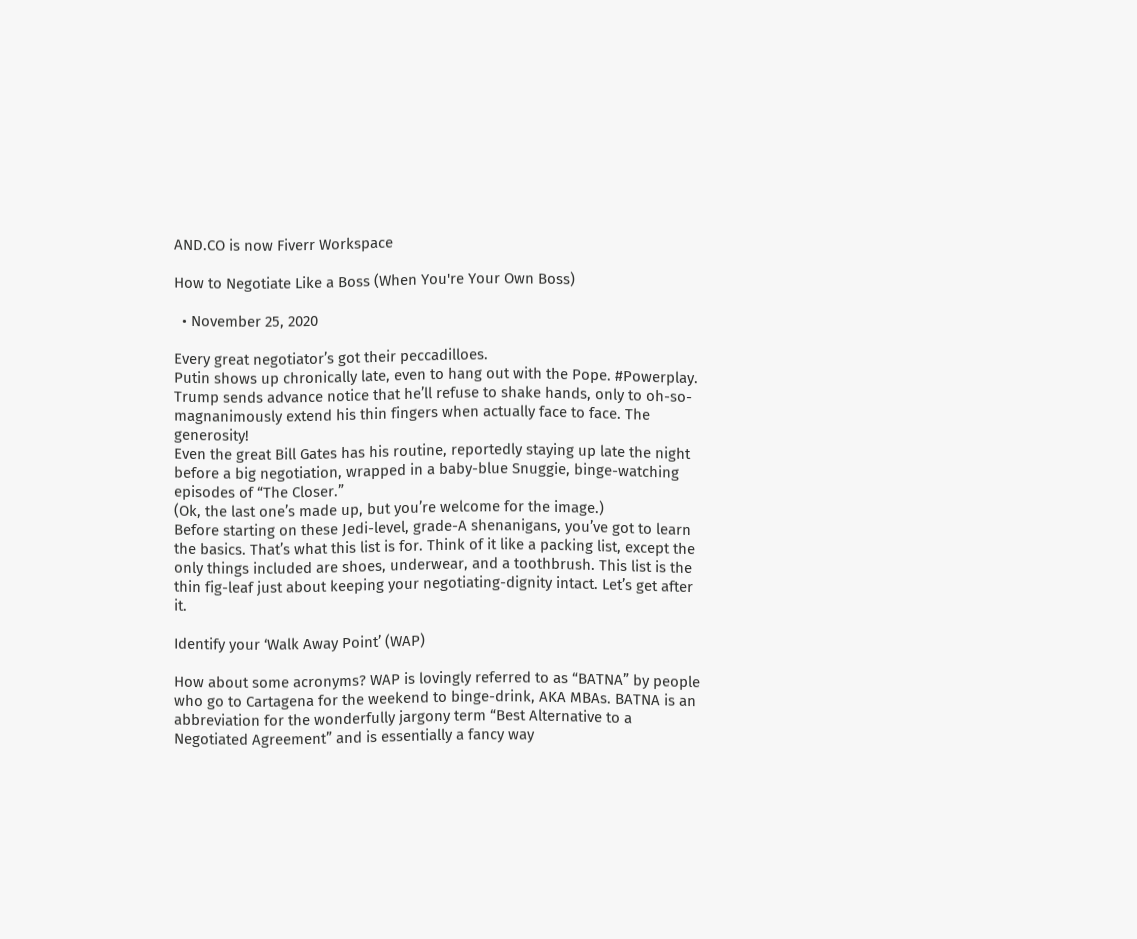AND.CO is now Fiverr Workspace

How to Negotiate Like a Boss (When You're Your Own Boss)

  • November 25, 2020

Every great negotiator’s got their peccadilloes.
Putin shows up chronically late, even to hang out with the Pope. #Powerplay.
Trump sends advance notice that he’ll refuse to shake hands, only to oh-so-magnanimously extend his thin fingers when actually face to face. The generosity!
Even the great Bill Gates has his routine, reportedly staying up late the night before a big negotiation, wrapped in a baby-blue Snuggie, binge-watching episodes of “The Closer.”
(Ok, the last one’s made up, but you’re welcome for the image.)
Before starting on these Jedi-level, grade-A shenanigans, you’ve got to learn the basics. That’s what this list is for. Think of it like a packing list, except the only things included are shoes, underwear, and a toothbrush. This list is the thin fig-leaf just about keeping your negotiating-dignity intact. Let’s get after it.

Identify your ‘Walk Away Point’ (WAP)

How about some acronyms? WAP is lovingly referred to as “BATNA” by people who go to Cartagena for the weekend to binge-drink, AKA MBAs. BATNA is an abbreviation for the wonderfully jargony term “Best Alternative to a Negotiated Agreement” and is essentially a fancy way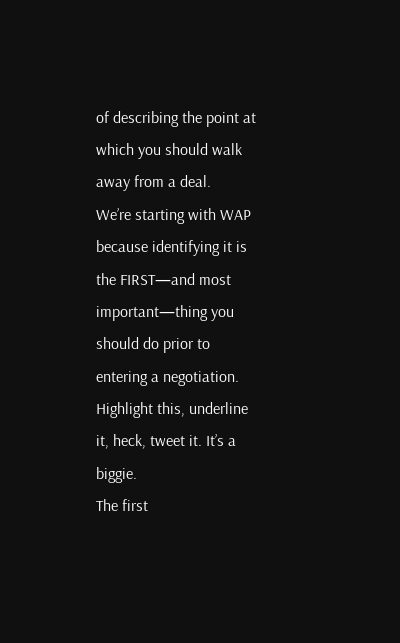of describing the point at which you should walk away from a deal.
We’re starting with WAP because identifying it is the FIRST—and most important—thing you should do prior to entering a negotiation. Highlight this, underline it, heck, tweet it. It’s a biggie.
The first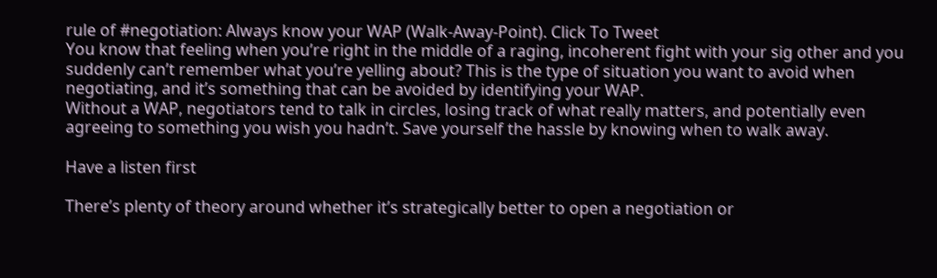rule of #negotiation: Always know your WAP (Walk-Away-Point). Click To Tweet
You know that feeling when you’re right in the middle of a raging, incoherent fight with your sig other and you suddenly can’t remember what you’re yelling about? This is the type of situation you want to avoid when negotiating, and it’s something that can be avoided by identifying your WAP.
Without a WAP, negotiators tend to talk in circles, losing track of what really matters, and potentially even agreeing to something you wish you hadn’t. Save yourself the hassle by knowing when to walk away.

Have a listen first

There’s plenty of theory around whether it’s strategically better to open a negotiation or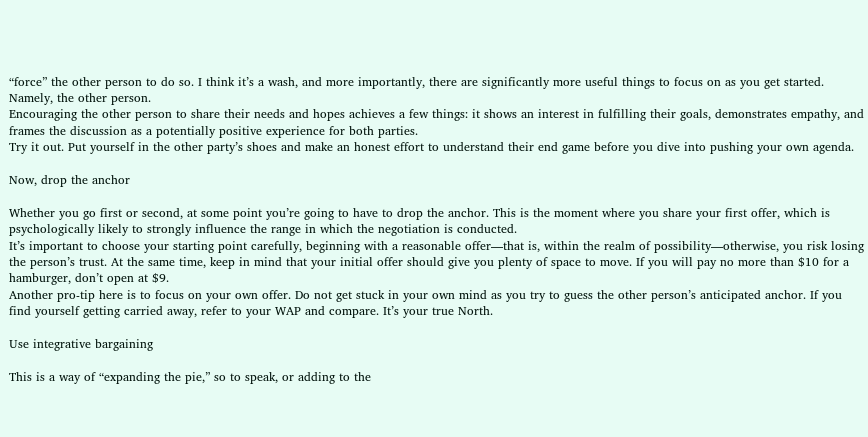“force” the other person to do so. I think it’s a wash, and more importantly, there are significantly more useful things to focus on as you get started. Namely, the other person.
Encouraging the other person to share their needs and hopes achieves a few things: it shows an interest in fulfilling their goals, demonstrates empathy, and frames the discussion as a potentially positive experience for both parties.
Try it out. Put yourself in the other party’s shoes and make an honest effort to understand their end game before you dive into pushing your own agenda.

Now, drop the anchor

Whether you go first or second, at some point you’re going to have to drop the anchor. This is the moment where you share your first offer, which is psychologically likely to strongly influence the range in which the negotiation is conducted.
It’s important to choose your starting point carefully, beginning with a reasonable offer—that is, within the realm of possibility—otherwise, you risk losing the person’s trust. At the same time, keep in mind that your initial offer should give you plenty of space to move. If you will pay no more than $10 for a hamburger, don’t open at $9.
Another pro-tip here is to focus on your own offer. Do not get stuck in your own mind as you try to guess the other person’s anticipated anchor. If you find yourself getting carried away, refer to your WAP and compare. It’s your true North.

Use integrative bargaining

This is a way of “expanding the pie,” so to speak, or adding to the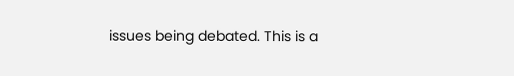issues being debated. This is a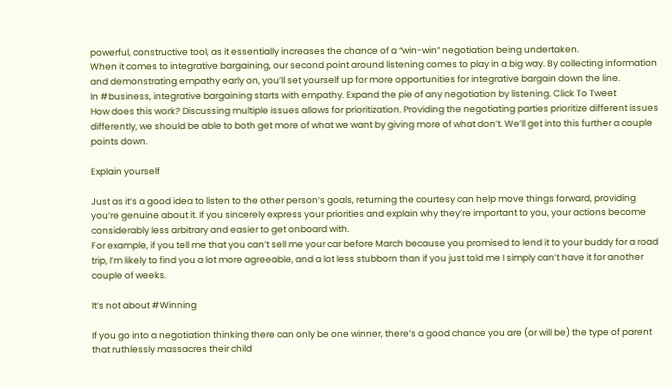powerful, constructive tool, as it essentially increases the chance of a “win-win” negotiation being undertaken.
When it comes to integrative bargaining, our second point around listening comes to play in a big way. By collecting information and demonstrating empathy early on, you’ll set yourself up for more opportunities for integrative bargain down the line.
In #business, integrative bargaining starts with empathy. Expand the pie of any negotiation by listening. Click To Tweet
How does this work? Discussing multiple issues allows for prioritization. Providing the negotiating parties prioritize different issues differently, we should be able to both get more of what we want by giving more of what don’t. We’ll get into this further a couple points down.

Explain yourself

Just as it’s a good idea to listen to the other person’s goals, returning the courtesy can help move things forward, providing you’re genuine about it. If you sincerely express your priorities and explain why they’re important to you, your actions become considerably less arbitrary and easier to get onboard with.
For example, if you tell me that you can’t sell me your car before March because you promised to lend it to your buddy for a road trip, I’m likely to find you a lot more agreeable, and a lot less stubborn than if you just told me I simply can’t have it for another couple of weeks.

It’s not about #Winning

If you go into a negotiation thinking there can only be one winner, there’s a good chance you are (or will be) the type of parent that ruthlessly massacres their child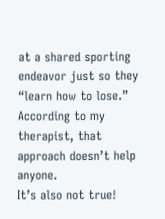at a shared sporting endeavor just so they “learn how to lose.” According to my therapist, that approach doesn’t help anyone.
It’s also not true!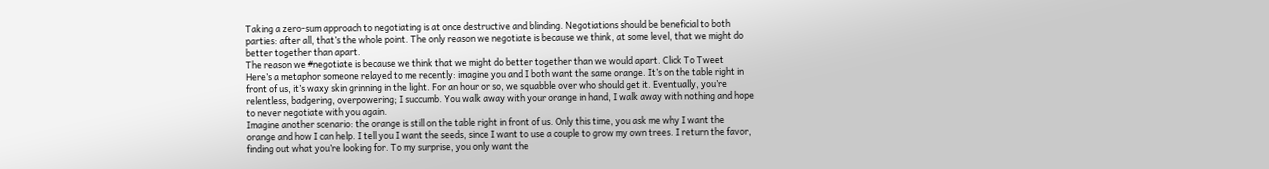Taking a zero-sum approach to negotiating is at once destructive and blinding. Negotiations should be beneficial to both parties: after all, that’s the whole point. The only reason we negotiate is because we think, at some level, that we might do better together than apart.
The reason we #negotiate is because we think that we might do better together than we would apart. Click To Tweet
Here’s a metaphor someone relayed to me recently: imagine you and I both want the same orange. It’s on the table right in front of us, it’s waxy skin grinning in the light. For an hour or so, we squabble over who should get it. Eventually, you’re relentless, badgering, overpowering; I succumb. You walk away with your orange in hand, I walk away with nothing and hope to never negotiate with you again.
Imagine another scenario: the orange is still on the table right in front of us. Only this time, you ask me why I want the orange and how I can help. I tell you I want the seeds, since I want to use a couple to grow my own trees. I return the favor, finding out what you’re looking for. To my surprise, you only want the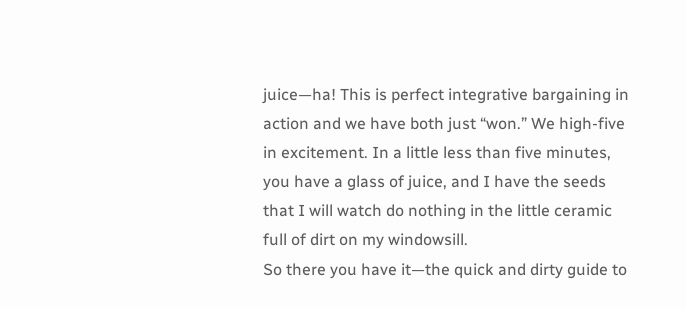juice—ha! This is perfect integrative bargaining in action and we have both just “won.” We high-five in excitement. In a little less than five minutes, you have a glass of juice, and I have the seeds that I will watch do nothing in the little ceramic full of dirt on my windowsill.
So there you have it—the quick and dirty guide to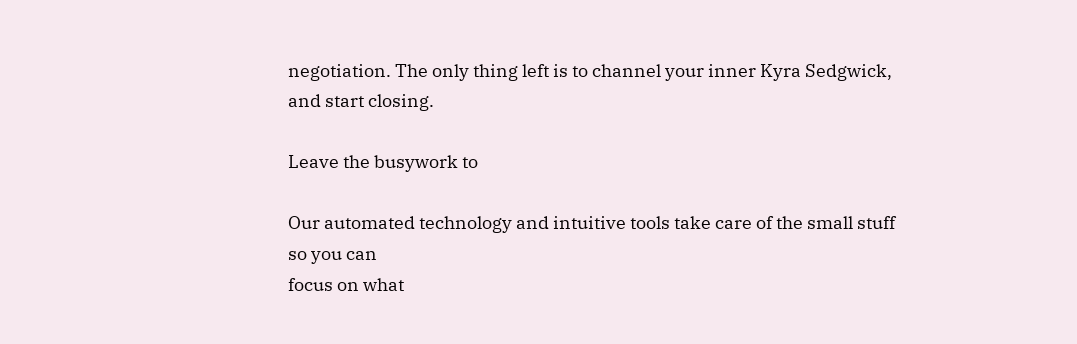negotiation. The only thing left is to channel your inner Kyra Sedgwick, and start closing.

Leave the busywork to

Our automated technology and intuitive tools take care of the small stuff so you can
focus on what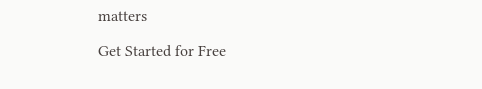matters

Get Started for Free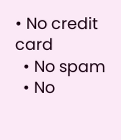• No credit card
  • No spam
  • No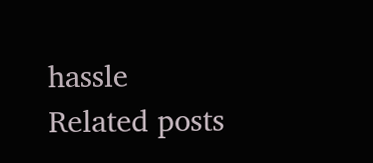hassle
Related posts